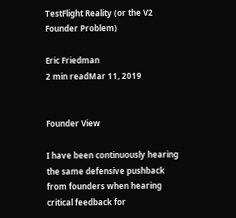TestFlight Reality (or the V2 Founder Problem)

Eric Friedman
2 min readMar 11, 2019


Founder View

I have been continuously hearing the same defensive pushback from founders when hearing critical feedback for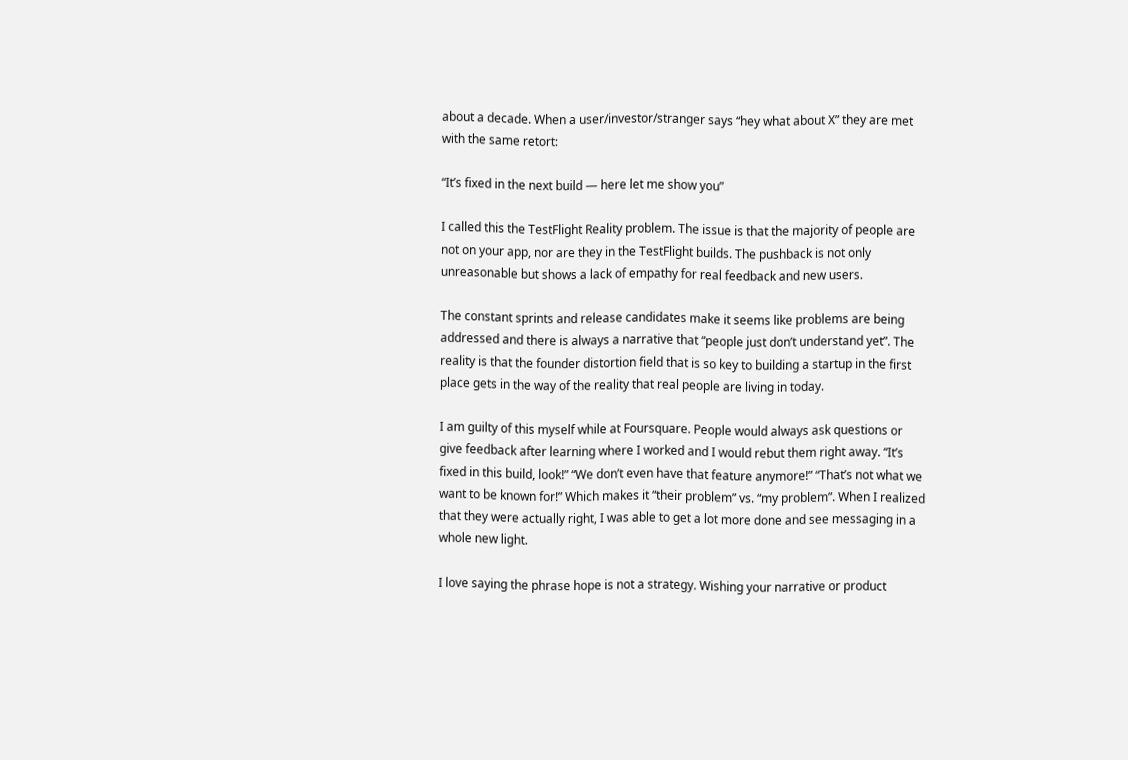about a decade. When a user/investor/stranger says “hey what about X” they are met with the same retort:

“It’s fixed in the next build — here let me show you”

I called this the TestFlight Reality problem. The issue is that the majority of people are not on your app, nor are they in the TestFlight builds. The pushback is not only unreasonable but shows a lack of empathy for real feedback and new users.

The constant sprints and release candidates make it seems like problems are being addressed and there is always a narrative that “people just don’t understand yet”. The reality is that the founder distortion field that is so key to building a startup in the first place gets in the way of the reality that real people are living in today.

I am guilty of this myself while at Foursquare. People would always ask questions or give feedback after learning where I worked and I would rebut them right away. “It’s fixed in this build, look!” “We don’t even have that feature anymore!” “That’s not what we want to be known for!” Which makes it “their problem” vs. “my problem”. When I realized that they were actually right, I was able to get a lot more done and see messaging in a whole new light.

I love saying the phrase hope is not a strategy. Wishing your narrative or product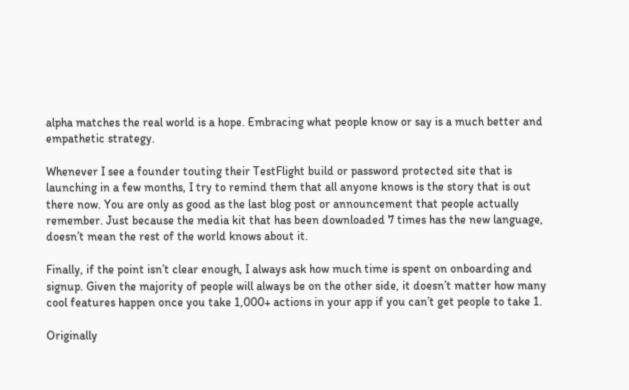alpha matches the real world is a hope. Embracing what people know or say is a much better and empathetic strategy.

Whenever I see a founder touting their TestFlight build or password protected site that is launching in a few months, I try to remind them that all anyone knows is the story that is out there now. You are only as good as the last blog post or announcement that people actually remember. Just because the media kit that has been downloaded 7 times has the new language, doesn’t mean the rest of the world knows about it.

Finally, if the point isn’t clear enough, I always ask how much time is spent on onboarding and signup. Given the majority of people will always be on the other side, it doesn’t matter how many cool features happen once you take 1,000+ actions in your app if you can’t get people to take 1.

Originally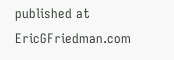published at EricGFriedman.com